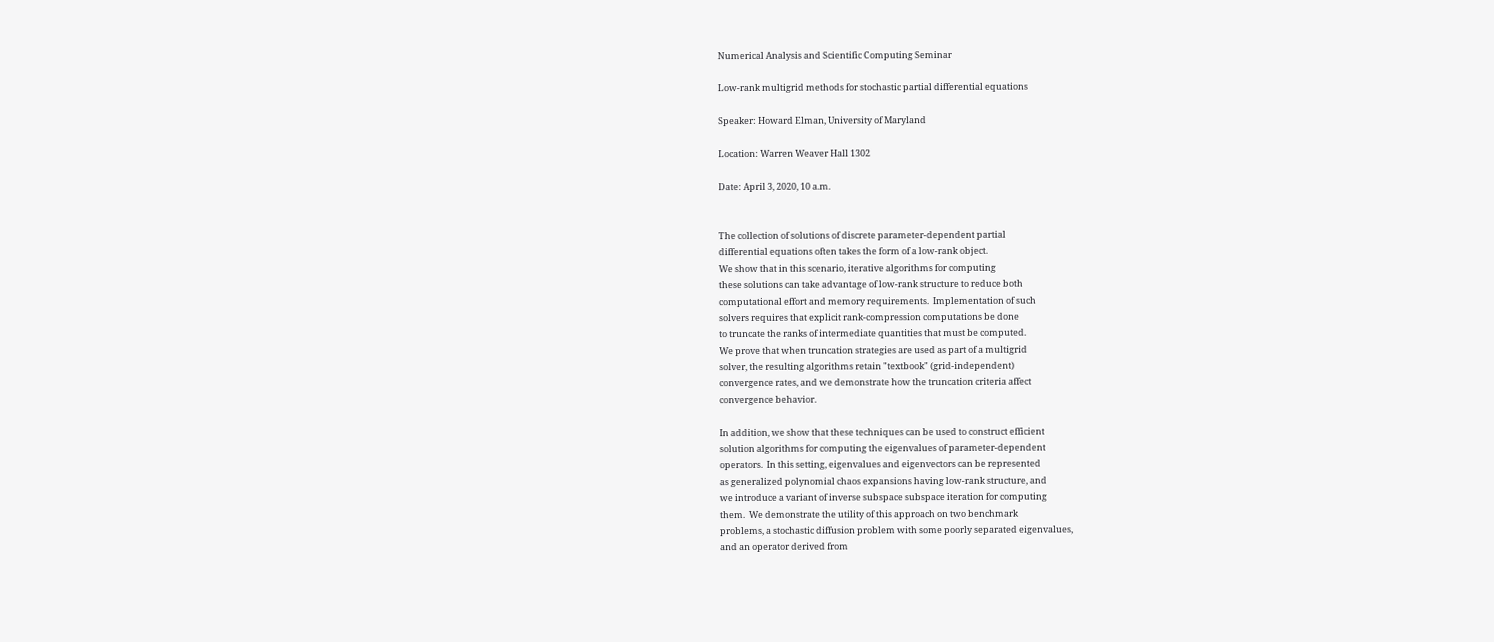Numerical Analysis and Scientific Computing Seminar

Low-rank multigrid methods for stochastic partial differential equations

Speaker: Howard Elman, University of Maryland

Location: Warren Weaver Hall 1302

Date: April 3, 2020, 10 a.m.


The collection of solutions of discrete parameter-dependent partial
differential equations often takes the form of a low-rank object.
We show that in this scenario, iterative algorithms for computing
these solutions can take advantage of low-rank structure to reduce both
computational effort and memory requirements.  Implementation of such
solvers requires that explicit rank-compression computations be done
to truncate the ranks of intermediate quantities that must be computed.
We prove that when truncation strategies are used as part of a multigrid
solver, the resulting algorithms retain "textbook" (grid-independent)
convergence rates, and we demonstrate how the truncation criteria affect
convergence behavior.

In addition, we show that these techniques can be used to construct efficient
solution algorithms for computing the eigenvalues of parameter-dependent
operators.  In this setting, eigenvalues and eigenvectors can be represented
as generalized polynomial chaos expansions having low-rank structure, and
we introduce a variant of inverse subspace subspace iteration for computing
them.  We demonstrate the utility of this approach on two benchmark
problems, a stochastic diffusion problem with some poorly separated eigenvalues,
and an operator derived from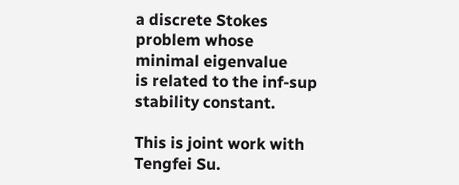a discrete Stokes problem whose minimal eigenvalue
is related to the inf-sup stability constant.

This is joint work with Tengfei Su.